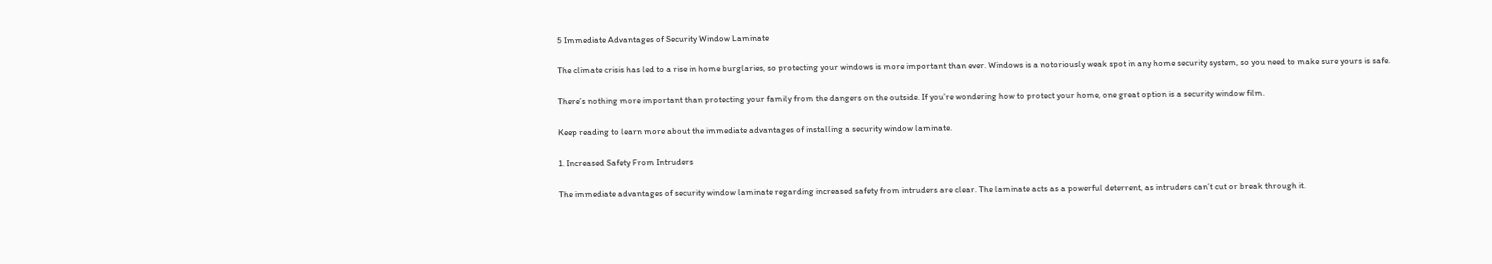5 Immediate Advantages of Security Window Laminate

The climate crisis has led to a rise in home burglaries, so protecting your windows is more important than ever. Windows is a notoriously weak spot in any home security system, so you need to make sure yours is safe.

There’s nothing more important than protecting your family from the dangers on the outside. If you’re wondering how to protect your home, one great option is a security window film.

Keep reading to learn more about the immediate advantages of installing a security window laminate.

1. Increased Safety From Intruders

The immediate advantages of security window laminate regarding increased safety from intruders are clear. The laminate acts as a powerful deterrent, as intruders can’t cut or break through it.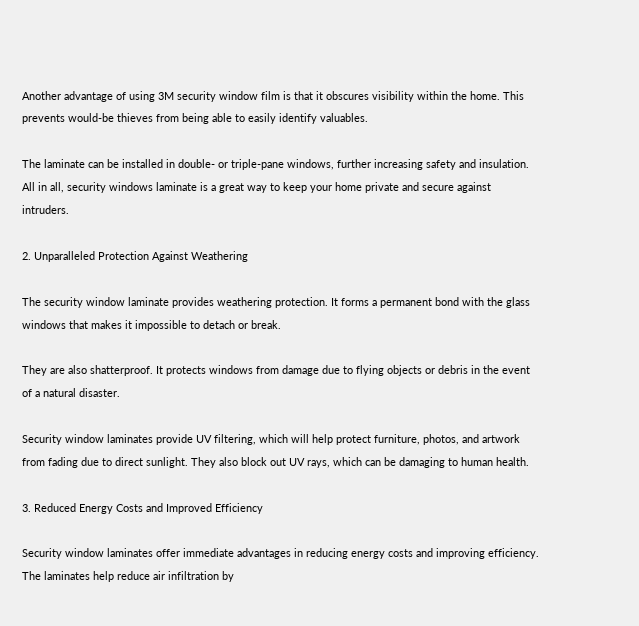Another advantage of using 3M security window film is that it obscures visibility within the home. This prevents would-be thieves from being able to easily identify valuables.

The laminate can be installed in double- or triple-pane windows, further increasing safety and insulation. All in all, security windows laminate is a great way to keep your home private and secure against intruders.

2. Unparalleled Protection Against Weathering

The security window laminate provides weathering protection. It forms a permanent bond with the glass windows that makes it impossible to detach or break.

They are also shatterproof. It protects windows from damage due to flying objects or debris in the event of a natural disaster.

Security window laminates provide UV filtering, which will help protect furniture, photos, and artwork from fading due to direct sunlight. They also block out UV rays, which can be damaging to human health.

3. Reduced Energy Costs and Improved Efficiency

Security window laminates offer immediate advantages in reducing energy costs and improving efficiency. The laminates help reduce air infiltration by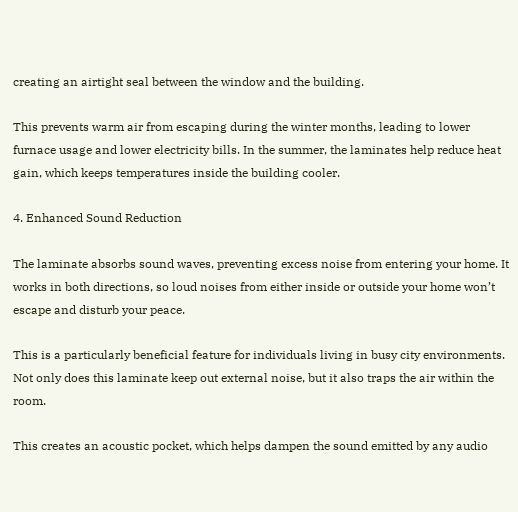creating an airtight seal between the window and the building.

This prevents warm air from escaping during the winter months, leading to lower furnace usage and lower electricity bills. In the summer, the laminates help reduce heat gain, which keeps temperatures inside the building cooler.

4. Enhanced Sound Reduction

The laminate absorbs sound waves, preventing excess noise from entering your home. It works in both directions, so loud noises from either inside or outside your home won’t escape and disturb your peace.

This is a particularly beneficial feature for individuals living in busy city environments. Not only does this laminate keep out external noise, but it also traps the air within the room.

This creates an acoustic pocket, which helps dampen the sound emitted by any audio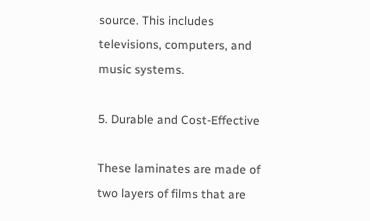source. This includes televisions, computers, and music systems.

5. Durable and Cost-Effective

These laminates are made of two layers of films that are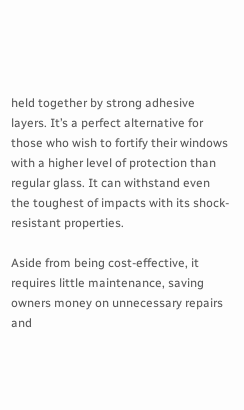held together by strong adhesive layers. It’s a perfect alternative for those who wish to fortify their windows with a higher level of protection than regular glass. It can withstand even the toughest of impacts with its shock-resistant properties.

Aside from being cost-effective, it requires little maintenance, saving owners money on unnecessary repairs and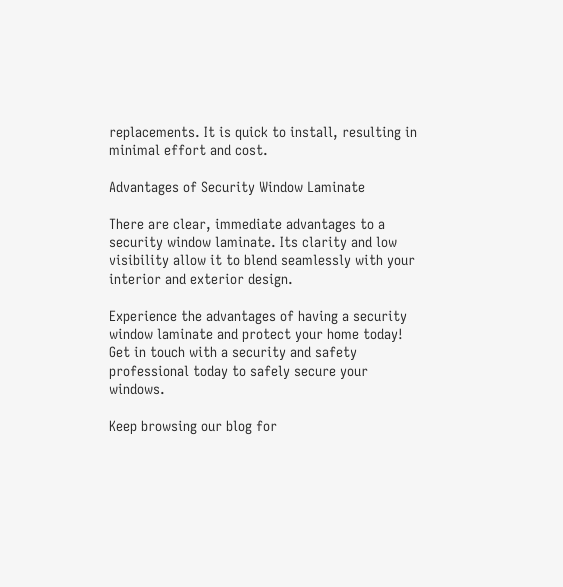replacements. It is quick to install, resulting in minimal effort and cost.

Advantages of Security Window Laminate

There are clear, immediate advantages to a security window laminate. Its clarity and low visibility allow it to blend seamlessly with your interior and exterior design.

Experience the advantages of having a security window laminate and protect your home today! Get in touch with a security and safety professional today to safely secure your windows.

Keep browsing our blog for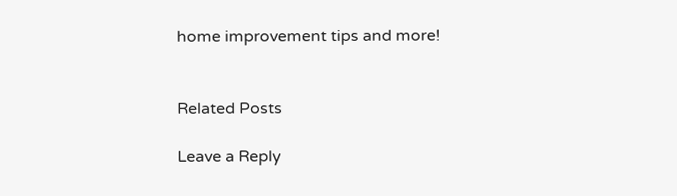home improvement tips and more!


Related Posts

Leave a Reply